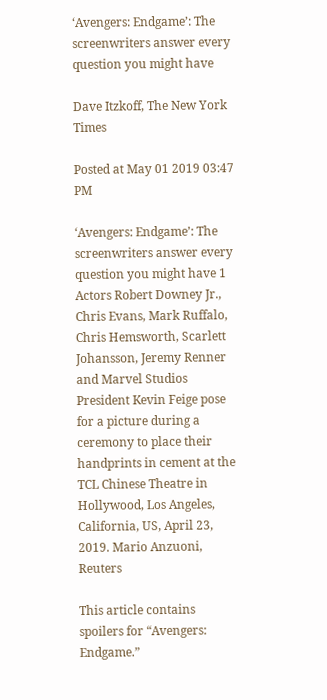‘Avengers: Endgame’: The screenwriters answer every question you might have

Dave Itzkoff, The New York Times

Posted at May 01 2019 03:47 PM

‘Avengers: Endgame’: The screenwriters answer every question you might have 1
Actors Robert Downey Jr., Chris Evans, Mark Ruffalo, Chris Hemsworth, Scarlett Johansson, Jeremy Renner and Marvel Studios President Kevin Feige pose for a picture during a ceremony to place their handprints in cement at the TCL Chinese Theatre in Hollywood, Los Angeles, California, US, April 23, 2019. Mario Anzuoni, Reuters

This article contains spoilers for “Avengers: Endgame.”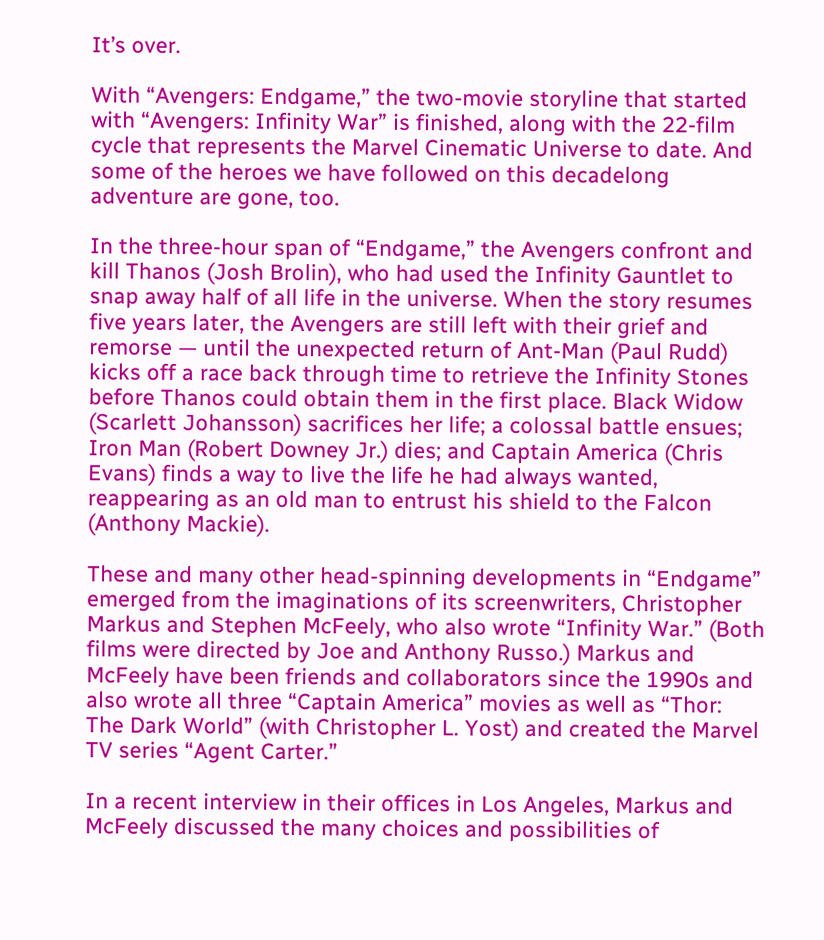It’s over.

With “Avengers: Endgame,” the two-movie storyline that started with “Avengers: Infinity War” is finished, along with the 22-film cycle that represents the Marvel Cinematic Universe to date. And some of the heroes we have followed on this decadelong adventure are gone, too.

In the three-hour span of “Endgame,” the Avengers confront and kill Thanos (Josh Brolin), who had used the Infinity Gauntlet to snap away half of all life in the universe. When the story resumes five years later, the Avengers are still left with their grief and remorse — until the unexpected return of Ant-Man (Paul Rudd) kicks off a race back through time to retrieve the Infinity Stones before Thanos could obtain them in the first place. Black Widow (Scarlett Johansson) sacrifices her life; a colossal battle ensues; Iron Man (Robert Downey Jr.) dies; and Captain America (Chris Evans) finds a way to live the life he had always wanted, reappearing as an old man to entrust his shield to the Falcon (Anthony Mackie).

These and many other head-spinning developments in “Endgame” emerged from the imaginations of its screenwriters, Christopher Markus and Stephen McFeely, who also wrote “Infinity War.” (Both films were directed by Joe and Anthony Russo.) Markus and McFeely have been friends and collaborators since the 1990s and also wrote all three “Captain America” movies as well as “Thor: The Dark World” (with Christopher L. Yost) and created the Marvel TV series “Agent Carter.”

In a recent interview in their offices in Los Angeles, Markus and McFeely discussed the many choices and possibilities of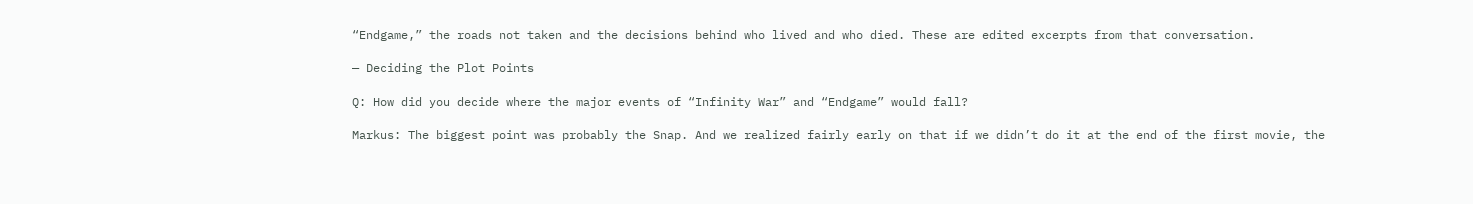“Endgame,” the roads not taken and the decisions behind who lived and who died. These are edited excerpts from that conversation.

— Deciding the Plot Points

Q: How did you decide where the major events of “Infinity War” and “Endgame” would fall?

Markus: The biggest point was probably the Snap. And we realized fairly early on that if we didn’t do it at the end of the first movie, the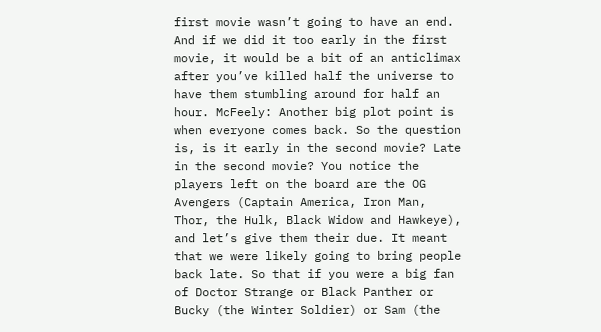first movie wasn’t going to have an end. And if we did it too early in the first movie, it would be a bit of an anticlimax after you’ve killed half the universe to have them stumbling around for half an hour. McFeely: Another big plot point is when everyone comes back. So the question is, is it early in the second movie? Late in the second movie? You notice the players left on the board are the OG Avengers (Captain America, Iron Man, Thor, the Hulk, Black Widow and Hawkeye), and let’s give them their due. It meant that we were likely going to bring people back late. So that if you were a big fan of Doctor Strange or Black Panther or Bucky (the Winter Soldier) or Sam (the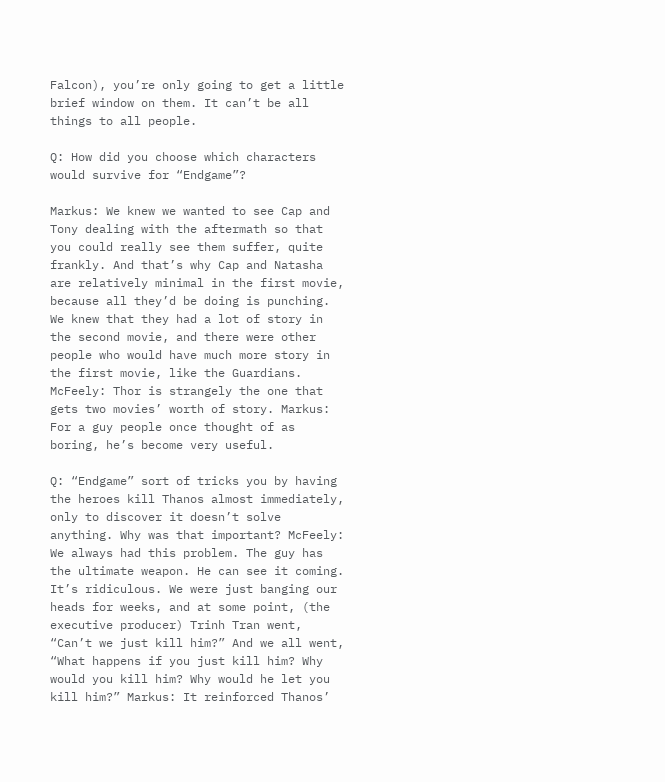Falcon), you’re only going to get a little brief window on them. It can’t be all things to all people.

Q: How did you choose which characters would survive for “Endgame”?

Markus: We knew we wanted to see Cap and Tony dealing with the aftermath so that you could really see them suffer, quite frankly. And that’s why Cap and Natasha are relatively minimal in the first movie, because all they’d be doing is punching. We knew that they had a lot of story in the second movie, and there were other people who would have much more story in the first movie, like the Guardians. McFeely: Thor is strangely the one that gets two movies’ worth of story. Markus: For a guy people once thought of as boring, he’s become very useful.

Q: “Endgame” sort of tricks you by having the heroes kill Thanos almost immediately, only to discover it doesn’t solve anything. Why was that important? McFeely: We always had this problem. The guy has the ultimate weapon. He can see it coming. It’s ridiculous. We were just banging our heads for weeks, and at some point, (the executive producer) Trinh Tran went, “Can’t we just kill him?” And we all went, “What happens if you just kill him? Why would you kill him? Why would he let you kill him?” Markus: It reinforced Thanos’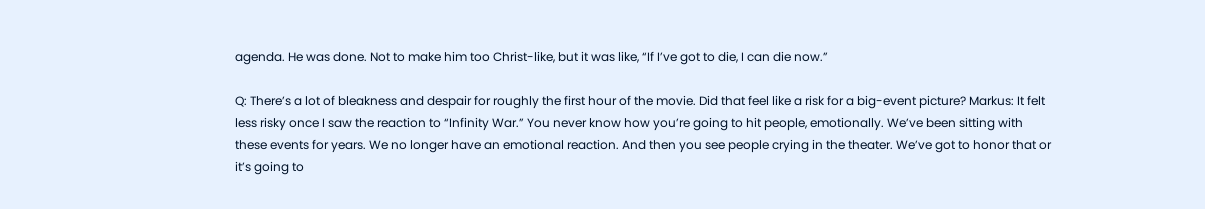agenda. He was done. Not to make him too Christ-like, but it was like, “If I’ve got to die, I can die now.”

Q: There’s a lot of bleakness and despair for roughly the first hour of the movie. Did that feel like a risk for a big-event picture? Markus: It felt less risky once I saw the reaction to “Infinity War.” You never know how you’re going to hit people, emotionally. We’ve been sitting with these events for years. We no longer have an emotional reaction. And then you see people crying in the theater. We’ve got to honor that or it’s going to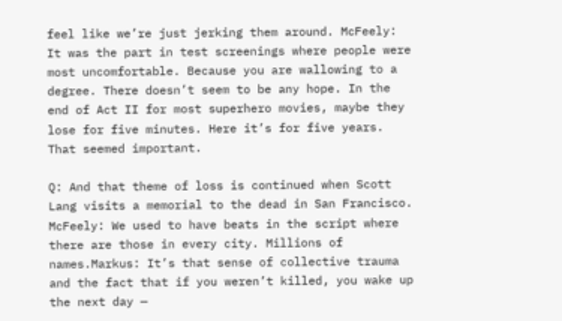feel like we’re just jerking them around. McFeely: It was the part in test screenings where people were most uncomfortable. Because you are wallowing to a degree. There doesn’t seem to be any hope. In the end of Act II for most superhero movies, maybe they lose for five minutes. Here it’s for five years. That seemed important.

Q: And that theme of loss is continued when Scott Lang visits a memorial to the dead in San Francisco. McFeely: We used to have beats in the script where there are those in every city. Millions of names.Markus: It’s that sense of collective trauma and the fact that if you weren’t killed, you wake up the next day —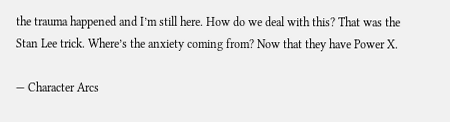the trauma happened and I’m still here. How do we deal with this? That was the Stan Lee trick. Where’s the anxiety coming from? Now that they have Power X.

— Character Arcs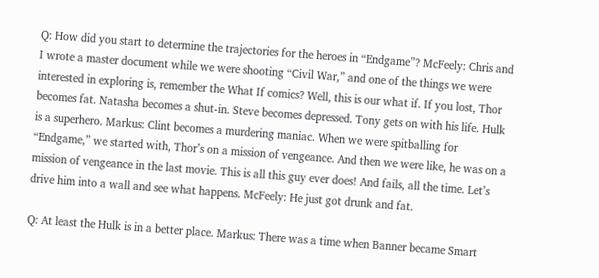Q: How did you start to determine the trajectories for the heroes in “Endgame”? McFeely: Chris and I wrote a master document while we were shooting “Civil War,” and one of the things we were interested in exploring is, remember the What If comics? Well, this is our what if. If you lost, Thor becomes fat. Natasha becomes a shut-in. Steve becomes depressed. Tony gets on with his life. Hulk is a superhero. Markus: Clint becomes a murdering maniac. When we were spitballing for “Endgame,” we started with, Thor’s on a mission of vengeance. And then we were like, he was on a mission of vengeance in the last movie. This is all this guy ever does! And fails, all the time. Let’s drive him into a wall and see what happens. McFeely: He just got drunk and fat.

Q: At least the Hulk is in a better place. Markus: There was a time when Banner became Smart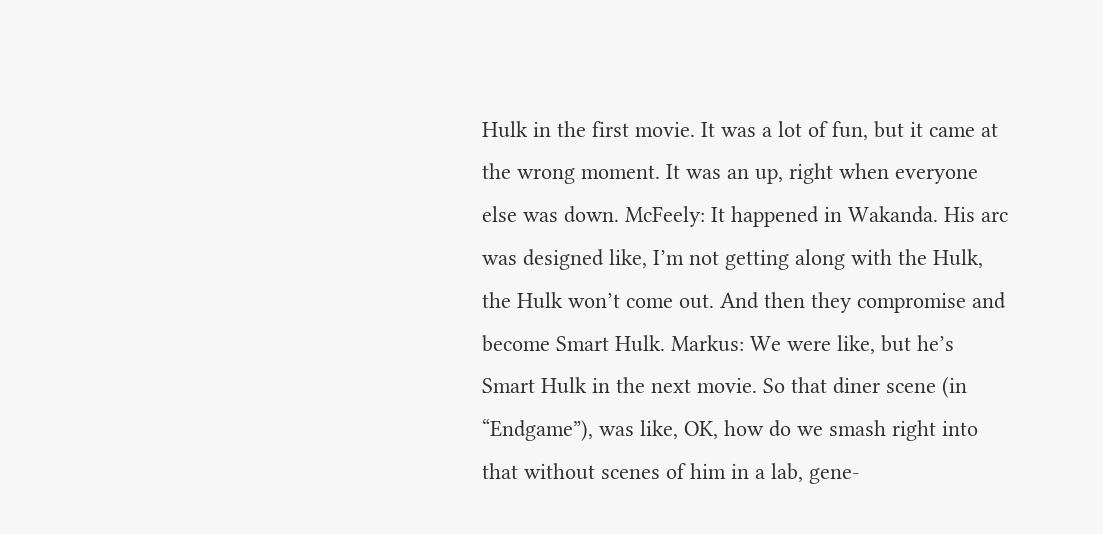Hulk in the first movie. It was a lot of fun, but it came at the wrong moment. It was an up, right when everyone else was down. McFeely: It happened in Wakanda. His arc was designed like, I’m not getting along with the Hulk, the Hulk won’t come out. And then they compromise and become Smart Hulk. Markus: We were like, but he’s Smart Hulk in the next movie. So that diner scene (in “Endgame”), was like, OK, how do we smash right into that without scenes of him in a lab, gene-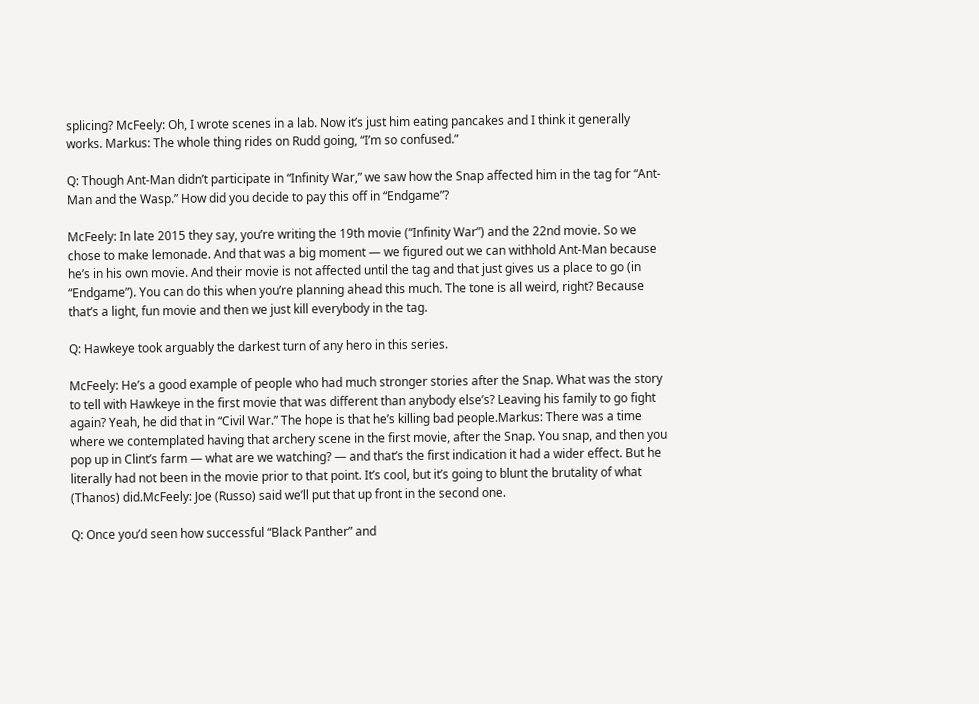splicing? McFeely: Oh, I wrote scenes in a lab. Now it’s just him eating pancakes and I think it generally works. Markus: The whole thing rides on Rudd going, “I’m so confused.”

Q: Though Ant-Man didn’t participate in “Infinity War,” we saw how the Snap affected him in the tag for “Ant-Man and the Wasp.” How did you decide to pay this off in “Endgame”?

McFeely: In late 2015 they say, you’re writing the 19th movie (“Infinity War”) and the 22nd movie. So we chose to make lemonade. And that was a big moment — we figured out we can withhold Ant-Man because he’s in his own movie. And their movie is not affected until the tag and that just gives us a place to go (in “Endgame”). You can do this when you’re planning ahead this much. The tone is all weird, right? Because that’s a light, fun movie and then we just kill everybody in the tag.

Q: Hawkeye took arguably the darkest turn of any hero in this series.

McFeely: He’s a good example of people who had much stronger stories after the Snap. What was the story to tell with Hawkeye in the first movie that was different than anybody else’s? Leaving his family to go fight again? Yeah, he did that in “Civil War.” The hope is that he’s killing bad people.Markus: There was a time where we contemplated having that archery scene in the first movie, after the Snap. You snap, and then you pop up in Clint’s farm — what are we watching? — and that’s the first indication it had a wider effect. But he literally had not been in the movie prior to that point. It’s cool, but it’s going to blunt the brutality of what (Thanos) did.McFeely: Joe (Russo) said we’ll put that up front in the second one.

Q: Once you’d seen how successful “Black Panther” and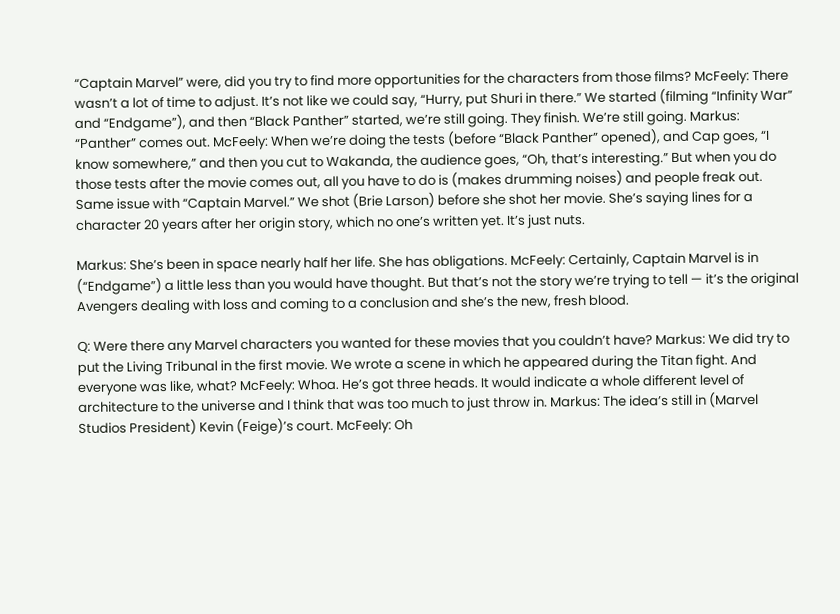“Captain Marvel” were, did you try to find more opportunities for the characters from those films? McFeely: There wasn’t a lot of time to adjust. It’s not like we could say, “Hurry, put Shuri in there.” We started (filming “Infinity War” and “Endgame”), and then “Black Panther” started, we’re still going. They finish. We’re still going. Markus: “Panther” comes out. McFeely: When we’re doing the tests (before “Black Panther” opened), and Cap goes, “I know somewhere,” and then you cut to Wakanda, the audience goes, “Oh, that’s interesting.” But when you do those tests after the movie comes out, all you have to do is (makes drumming noises) and people freak out. Same issue with “Captain Marvel.” We shot (Brie Larson) before she shot her movie. She’s saying lines for a character 20 years after her origin story, which no one’s written yet. It’s just nuts.

Markus: She’s been in space nearly half her life. She has obligations. McFeely: Certainly, Captain Marvel is in (“Endgame”) a little less than you would have thought. But that’s not the story we’re trying to tell — it’s the original Avengers dealing with loss and coming to a conclusion and she’s the new, fresh blood.

Q: Were there any Marvel characters you wanted for these movies that you couldn’t have? Markus: We did try to put the Living Tribunal in the first movie. We wrote a scene in which he appeared during the Titan fight. And everyone was like, what? McFeely: Whoa. He’s got three heads. It would indicate a whole different level of architecture to the universe and I think that was too much to just throw in. Markus: The idea’s still in (Marvel Studios President) Kevin (Feige)’s court. McFeely: Oh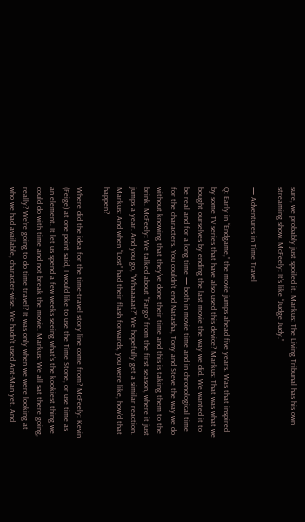sure, we probably just spoiled it. Markus: The Living Tribunal has his own streaming show. McFeely: It’s like “Judge Judy.”

— Adventures in Time Travel

Q: Early in “Endgame,” the movie jumps ahead five years. Was that inspired by some TV series that have also used this device? Markus: That was what we bought ourselves by ending the last movie the way we did. We wanted it to be real and for a long time — both in movie time and in chronological time for the characters. You couldn’t end Natasha, Tony and Steve the way we do without knowing that they’ve done their time and this is taking them to the brink. McFeely: We talked about “Fargo” from the first season, where it just jumps a year. And you go, “Whaaaaat?” We hopefully get a similar reaction. Markus: And when “Lost” had their flash forwards, you were like, how’d that happen?

Where did the idea for the time-travel story line come from? McFeely: Kevin (Feige) at one point said, I would like to use the Time Stone, or use time as an element. It let us spend a few weeks seeing what’s the kookiest thing we could do with time and not break the movie. Markus: We all sat there going, really? We’re going to do time travel? It was only when we were looking at who we had available, character-wise. We hadn’t used Ant-Man yet. And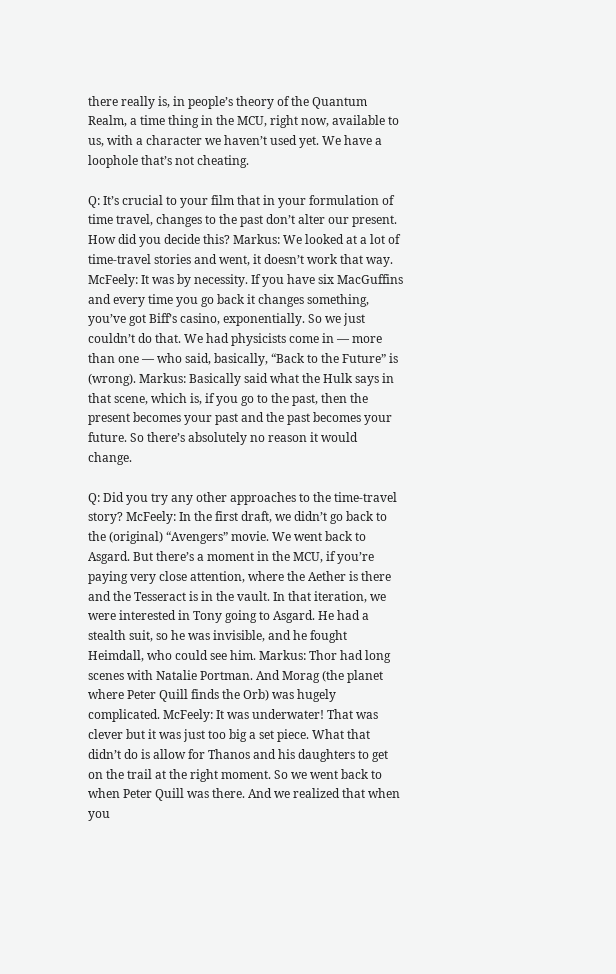there really is, in people’s theory of the Quantum Realm, a time thing in the MCU, right now, available to us, with a character we haven’t used yet. We have a loophole that’s not cheating.

Q: It’s crucial to your film that in your formulation of time travel, changes to the past don’t alter our present. How did you decide this? Markus: We looked at a lot of time-travel stories and went, it doesn’t work that way. McFeely: It was by necessity. If you have six MacGuffins and every time you go back it changes something, you’ve got Biff’s casino, exponentially. So we just couldn’t do that. We had physicists come in — more than one — who said, basically, “Back to the Future” is (wrong). Markus: Basically said what the Hulk says in that scene, which is, if you go to the past, then the present becomes your past and the past becomes your future. So there’s absolutely no reason it would change.

Q: Did you try any other approaches to the time-travel story? McFeely: In the first draft, we didn’t go back to the (original) “Avengers” movie. We went back to Asgard. But there’s a moment in the MCU, if you’re paying very close attention, where the Aether is there and the Tesseract is in the vault. In that iteration, we were interested in Tony going to Asgard. He had a stealth suit, so he was invisible, and he fought Heimdall, who could see him. Markus: Thor had long scenes with Natalie Portman. And Morag (the planet where Peter Quill finds the Orb) was hugely complicated. McFeely: It was underwater! That was clever but it was just too big a set piece. What that didn’t do is allow for Thanos and his daughters to get on the trail at the right moment. So we went back to when Peter Quill was there. And we realized that when you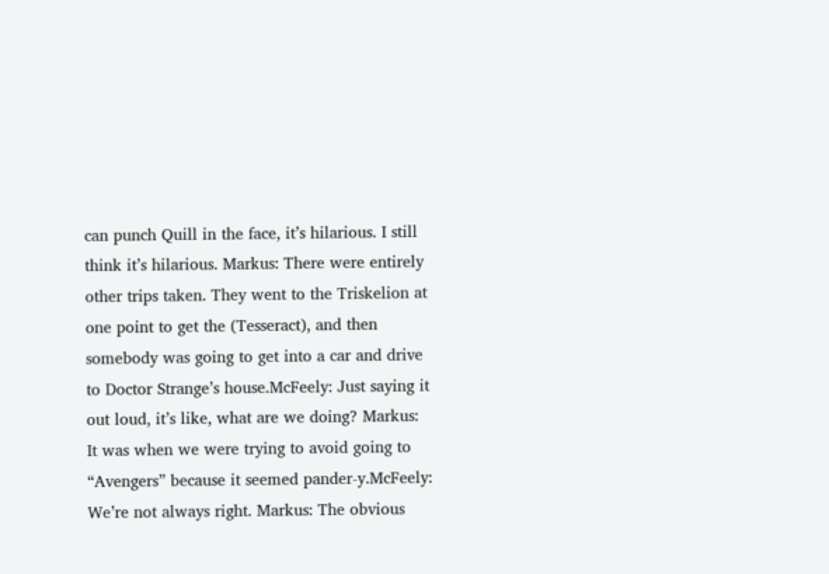can punch Quill in the face, it’s hilarious. I still think it’s hilarious. Markus: There were entirely other trips taken. They went to the Triskelion at one point to get the (Tesseract), and then somebody was going to get into a car and drive to Doctor Strange’s house.McFeely: Just saying it out loud, it’s like, what are we doing? Markus: It was when we were trying to avoid going to “Avengers” because it seemed pander-y.McFeely: We’re not always right. Markus: The obvious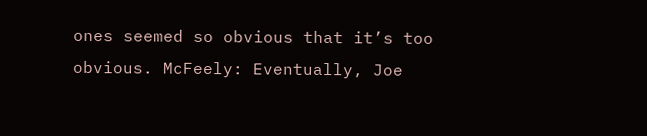ones seemed so obvious that it’s too obvious. McFeely: Eventually, Joe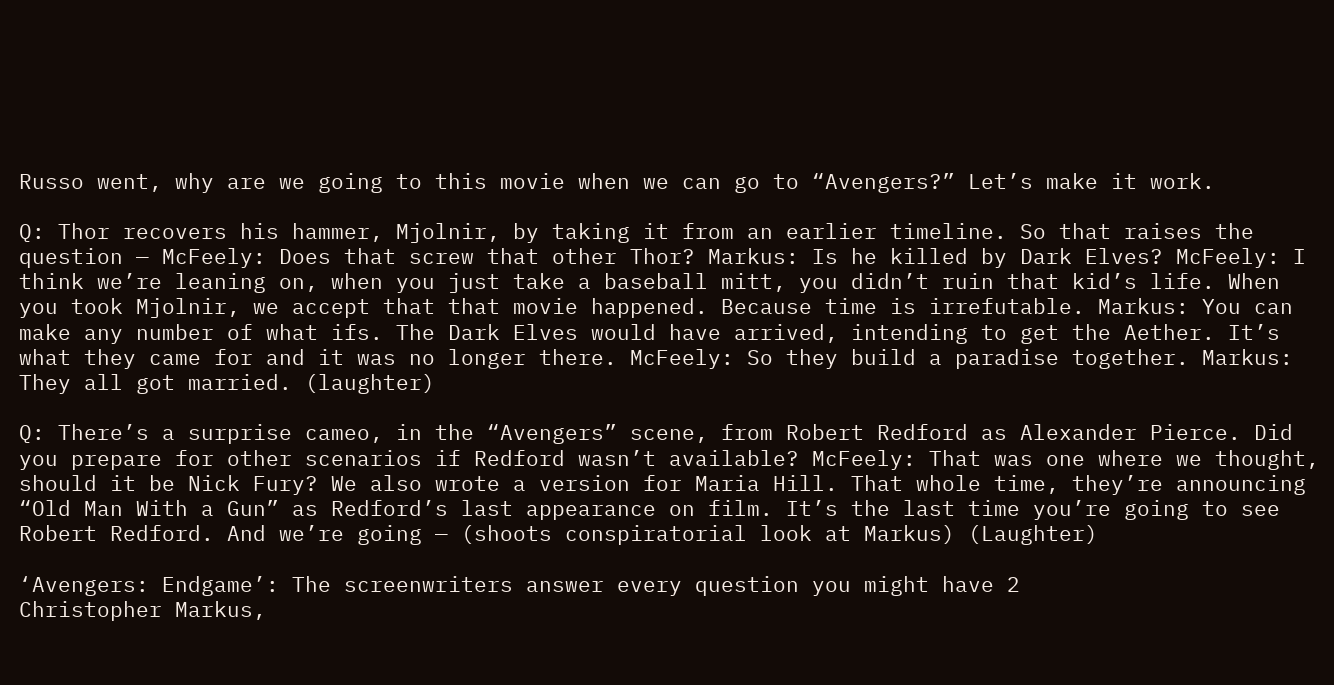Russo went, why are we going to this movie when we can go to “Avengers?” Let’s make it work.

Q: Thor recovers his hammer, Mjolnir, by taking it from an earlier timeline. So that raises the question — McFeely: Does that screw that other Thor? Markus: Is he killed by Dark Elves? McFeely: I think we’re leaning on, when you just take a baseball mitt, you didn’t ruin that kid’s life. When you took Mjolnir, we accept that that movie happened. Because time is irrefutable. Markus: You can make any number of what ifs. The Dark Elves would have arrived, intending to get the Aether. It’s what they came for and it was no longer there. McFeely: So they build a paradise together. Markus: They all got married. (laughter)

Q: There’s a surprise cameo, in the “Avengers” scene, from Robert Redford as Alexander Pierce. Did you prepare for other scenarios if Redford wasn’t available? McFeely: That was one where we thought, should it be Nick Fury? We also wrote a version for Maria Hill. That whole time, they’re announcing “Old Man With a Gun” as Redford’s last appearance on film. It’s the last time you’re going to see Robert Redford. And we’re going — (shoots conspiratorial look at Markus) (Laughter)

‘Avengers: Endgame’: The screenwriters answer every question you might have 2
Christopher Markus,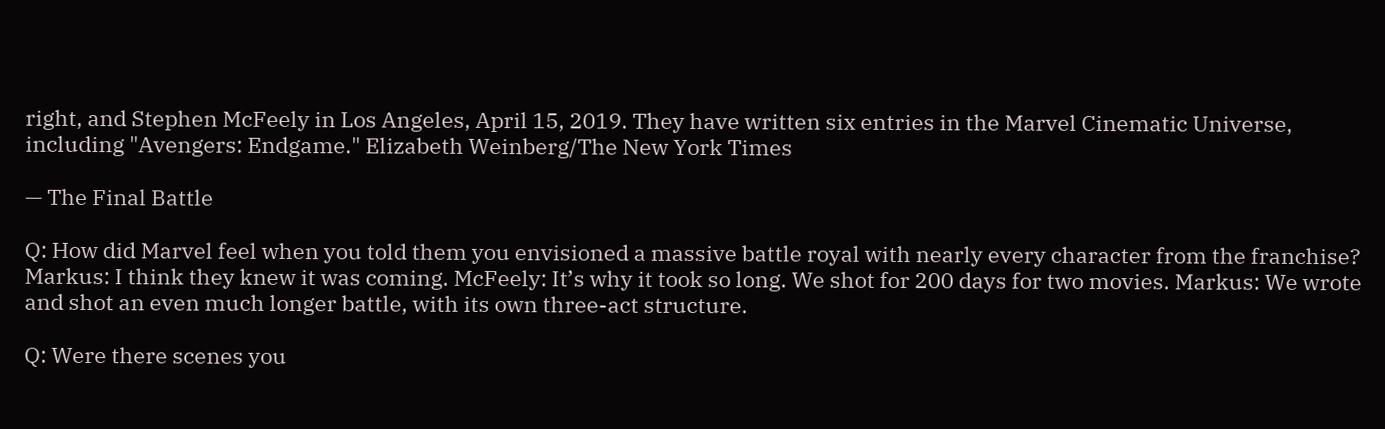right, and Stephen McFeely in Los Angeles, April 15, 2019. They have written six entries in the Marvel Cinematic Universe, including "Avengers: Endgame." Elizabeth Weinberg/The New York Times

— The Final Battle

Q: How did Marvel feel when you told them you envisioned a massive battle royal with nearly every character from the franchise? Markus: I think they knew it was coming. McFeely: It’s why it took so long. We shot for 200 days for two movies. Markus: We wrote and shot an even much longer battle, with its own three-act structure.

Q: Were there scenes you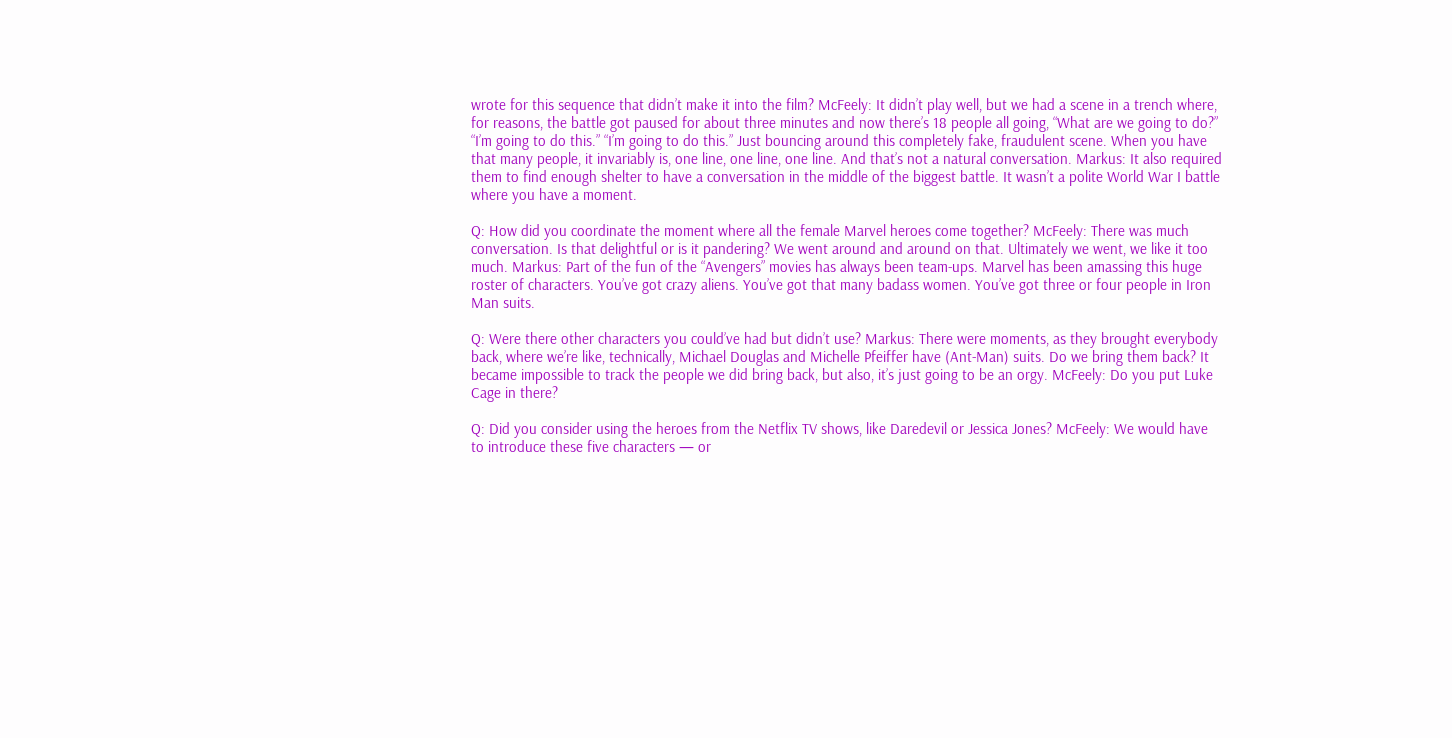wrote for this sequence that didn’t make it into the film? McFeely: It didn’t play well, but we had a scene in a trench where, for reasons, the battle got paused for about three minutes and now there’s 18 people all going, “What are we going to do?” “I’m going to do this.” “I’m going to do this.” Just bouncing around this completely fake, fraudulent scene. When you have that many people, it invariably is, one line, one line, one line. And that’s not a natural conversation. Markus: It also required them to find enough shelter to have a conversation in the middle of the biggest battle. It wasn’t a polite World War I battle where you have a moment.

Q: How did you coordinate the moment where all the female Marvel heroes come together? McFeely: There was much conversation. Is that delightful or is it pandering? We went around and around on that. Ultimately we went, we like it too much. Markus: Part of the fun of the “Avengers” movies has always been team-ups. Marvel has been amassing this huge roster of characters. You’ve got crazy aliens. You’ve got that many badass women. You’ve got three or four people in Iron Man suits.

Q: Were there other characters you could’ve had but didn’t use? Markus: There were moments, as they brought everybody back, where we’re like, technically, Michael Douglas and Michelle Pfeiffer have (Ant-Man) suits. Do we bring them back? It became impossible to track the people we did bring back, but also, it’s just going to be an orgy. McFeely: Do you put Luke Cage in there?

Q: Did you consider using the heroes from the Netflix TV shows, like Daredevil or Jessica Jones? McFeely: We would have to introduce these five characters — or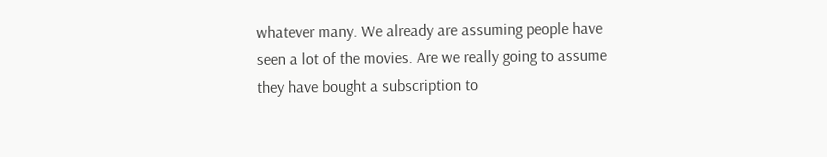whatever many. We already are assuming people have seen a lot of the movies. Are we really going to assume they have bought a subscription to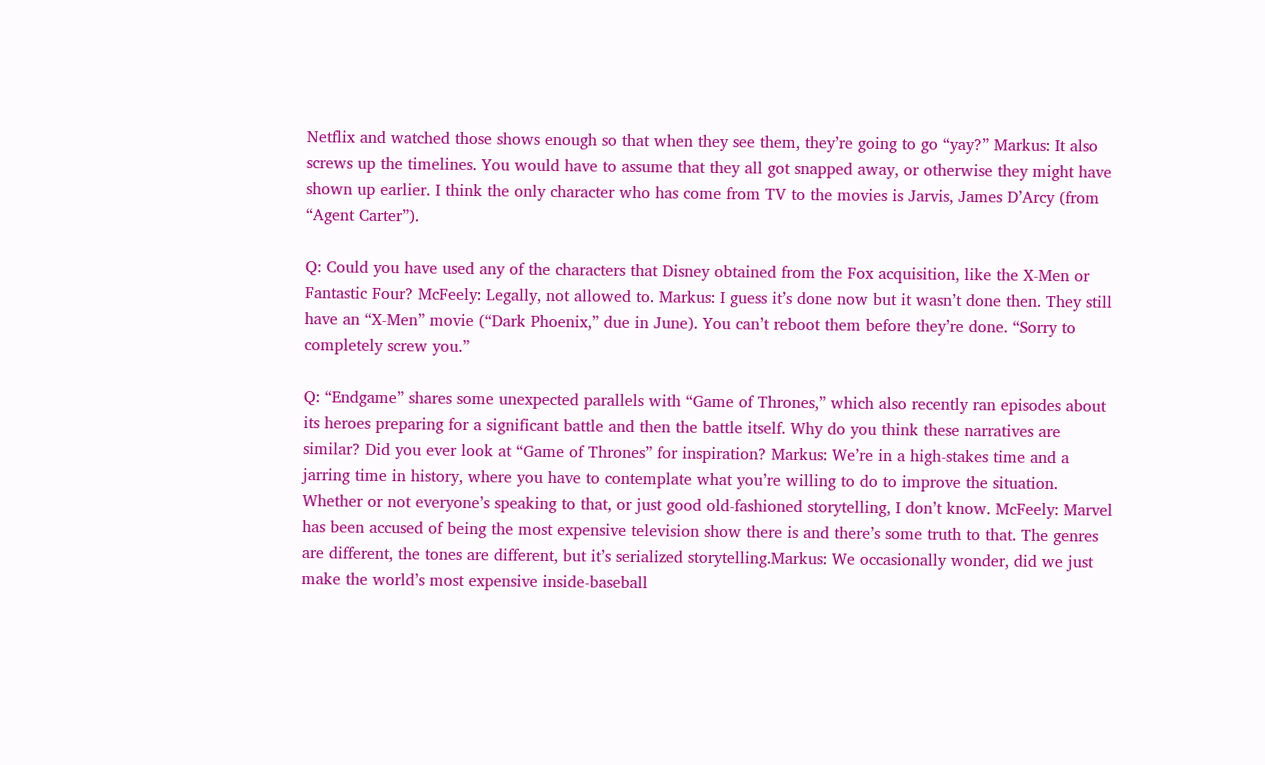Netflix and watched those shows enough so that when they see them, they’re going to go “yay?” Markus: It also screws up the timelines. You would have to assume that they all got snapped away, or otherwise they might have shown up earlier. I think the only character who has come from TV to the movies is Jarvis, James D’Arcy (from “Agent Carter”).

Q: Could you have used any of the characters that Disney obtained from the Fox acquisition, like the X-Men or Fantastic Four? McFeely: Legally, not allowed to. Markus: I guess it’s done now but it wasn’t done then. They still have an “X-Men” movie (“Dark Phoenix,” due in June). You can’t reboot them before they’re done. “Sorry to completely screw you.”

Q: “Endgame” shares some unexpected parallels with “Game of Thrones,” which also recently ran episodes about its heroes preparing for a significant battle and then the battle itself. Why do you think these narratives are similar? Did you ever look at “Game of Thrones” for inspiration? Markus: We’re in a high-stakes time and a jarring time in history, where you have to contemplate what you’re willing to do to improve the situation. Whether or not everyone’s speaking to that, or just good old-fashioned storytelling, I don’t know. McFeely: Marvel has been accused of being the most expensive television show there is and there’s some truth to that. The genres are different, the tones are different, but it’s serialized storytelling.Markus: We occasionally wonder, did we just make the world’s most expensive inside-baseball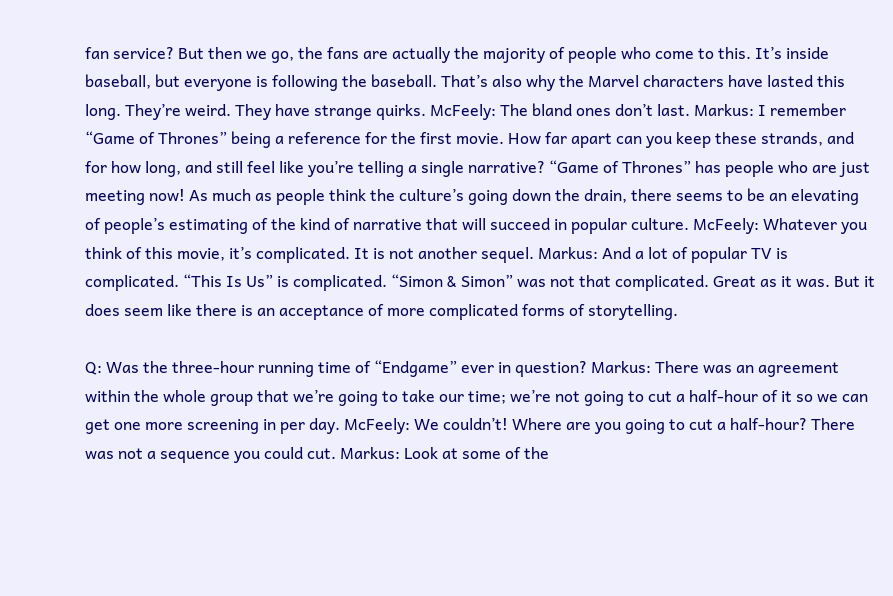fan service? But then we go, the fans are actually the majority of people who come to this. It’s inside baseball, but everyone is following the baseball. That’s also why the Marvel characters have lasted this long. They’re weird. They have strange quirks. McFeely: The bland ones don’t last. Markus: I remember “Game of Thrones” being a reference for the first movie. How far apart can you keep these strands, and for how long, and still feel like you’re telling a single narrative? “Game of Thrones” has people who are just meeting now! As much as people think the culture’s going down the drain, there seems to be an elevating of people’s estimating of the kind of narrative that will succeed in popular culture. McFeely: Whatever you think of this movie, it’s complicated. It is not another sequel. Markus: And a lot of popular TV is complicated. “This Is Us” is complicated. “Simon & Simon” was not that complicated. Great as it was. But it does seem like there is an acceptance of more complicated forms of storytelling.

Q: Was the three-hour running time of “Endgame” ever in question? Markus: There was an agreement within the whole group that we’re going to take our time; we’re not going to cut a half-hour of it so we can get one more screening in per day. McFeely: We couldn’t! Where are you going to cut a half-hour? There was not a sequence you could cut. Markus: Look at some of the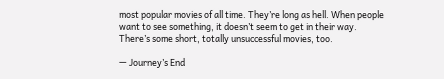most popular movies of all time. They’re long as hell. When people want to see something, it doesn’t seem to get in their way. There’s some short, totally unsuccessful movies, too.

— Journey’s End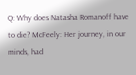Q: Why does Natasha Romanoff have to die? McFeely: Her journey, in our minds, had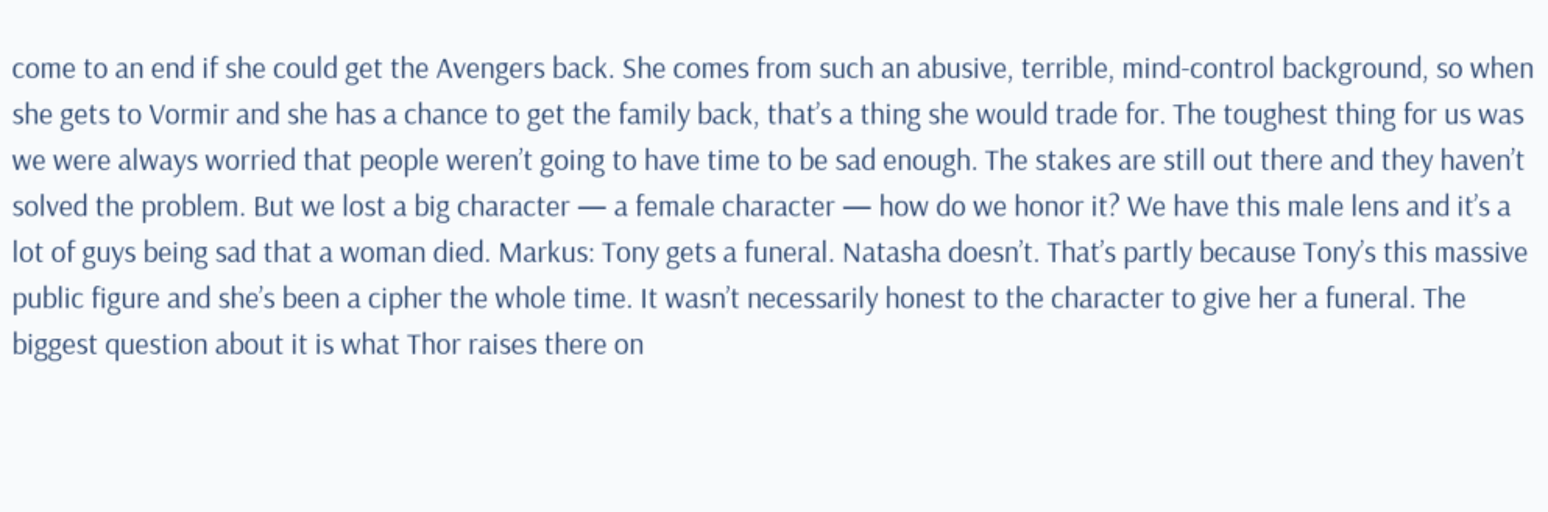come to an end if she could get the Avengers back. She comes from such an abusive, terrible, mind-control background, so when she gets to Vormir and she has a chance to get the family back, that’s a thing she would trade for. The toughest thing for us was we were always worried that people weren’t going to have time to be sad enough. The stakes are still out there and they haven’t solved the problem. But we lost a big character — a female character — how do we honor it? We have this male lens and it’s a lot of guys being sad that a woman died. Markus: Tony gets a funeral. Natasha doesn’t. That’s partly because Tony’s this massive public figure and she’s been a cipher the whole time. It wasn’t necessarily honest to the character to give her a funeral. The biggest question about it is what Thor raises there on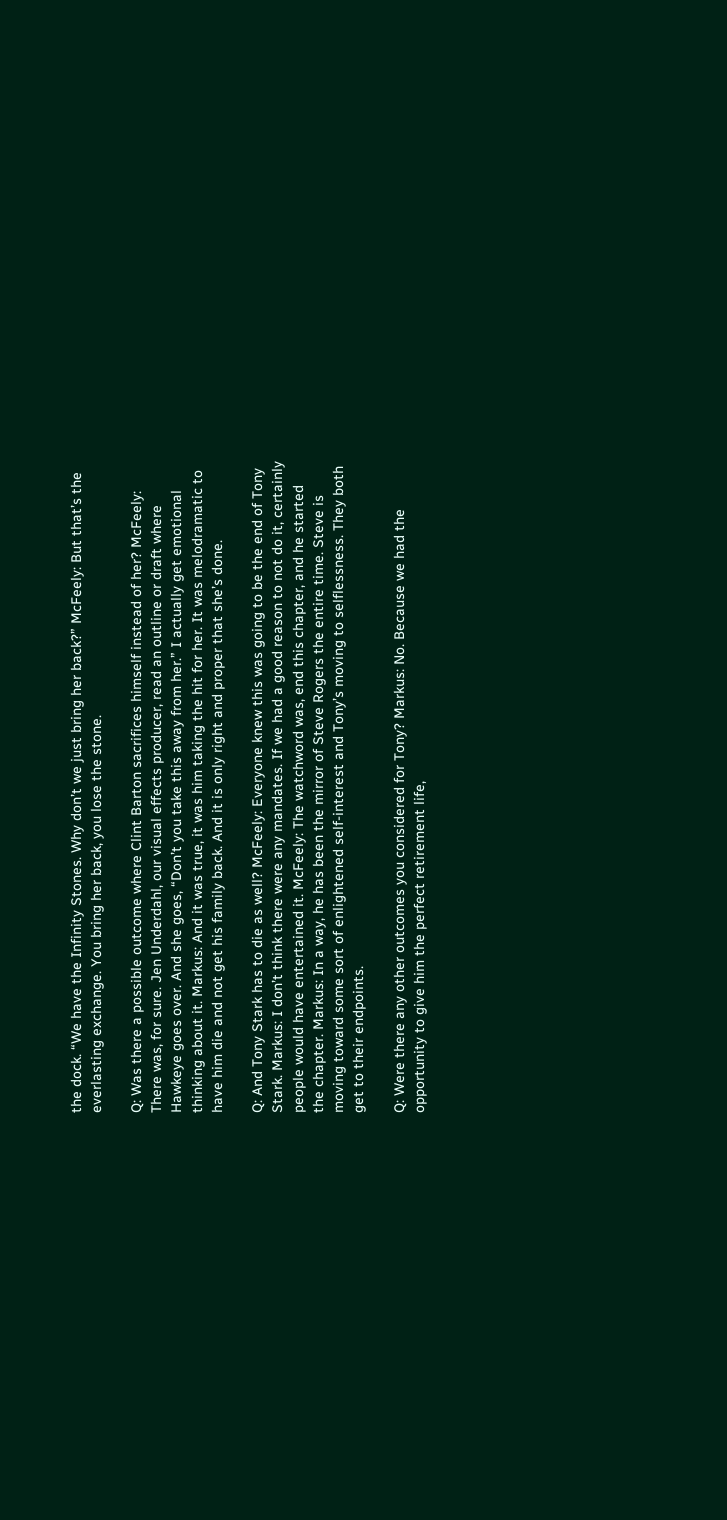the dock. “We have the Infinity Stones. Why don’t we just bring her back?” McFeely: But that’s the everlasting exchange. You bring her back, you lose the stone.

Q: Was there a possible outcome where Clint Barton sacrifices himself instead of her? McFeely: There was, for sure. Jen Underdahl, our visual effects producer, read an outline or draft where Hawkeye goes over. And she goes, “Don’t you take this away from her.” I actually get emotional thinking about it. Markus: And it was true, it was him taking the hit for her. It was melodramatic to have him die and not get his family back. And it is only right and proper that she’s done.

Q: And Tony Stark has to die as well? McFeely: Everyone knew this was going to be the end of Tony Stark. Markus: I don’t think there were any mandates. If we had a good reason to not do it, certainly people would have entertained it. McFeely: The watchword was, end this chapter, and he started the chapter. Markus: In a way, he has been the mirror of Steve Rogers the entire time. Steve is moving toward some sort of enlightened self-interest and Tony’s moving to selflessness. They both get to their endpoints.

Q: Were there any other outcomes you considered for Tony? Markus: No. Because we had the opportunity to give him the perfect retirement life,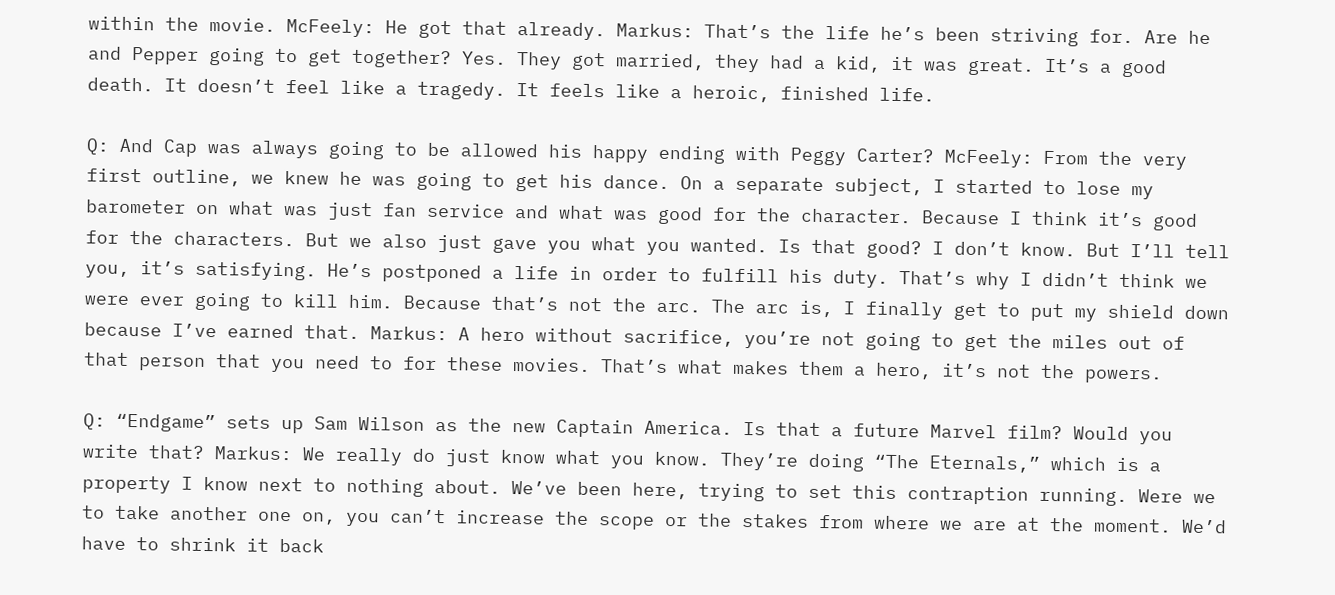within the movie. McFeely: He got that already. Markus: That’s the life he’s been striving for. Are he and Pepper going to get together? Yes. They got married, they had a kid, it was great. It’s a good death. It doesn’t feel like a tragedy. It feels like a heroic, finished life.

Q: And Cap was always going to be allowed his happy ending with Peggy Carter? McFeely: From the very first outline, we knew he was going to get his dance. On a separate subject, I started to lose my barometer on what was just fan service and what was good for the character. Because I think it’s good for the characters. But we also just gave you what you wanted. Is that good? I don’t know. But I’ll tell you, it’s satisfying. He’s postponed a life in order to fulfill his duty. That’s why I didn’t think we were ever going to kill him. Because that’s not the arc. The arc is, I finally get to put my shield down because I’ve earned that. Markus: A hero without sacrifice, you’re not going to get the miles out of that person that you need to for these movies. That’s what makes them a hero, it’s not the powers.

Q: “Endgame” sets up Sam Wilson as the new Captain America. Is that a future Marvel film? Would you write that? Markus: We really do just know what you know. They’re doing “The Eternals,” which is a property I know next to nothing about. We’ve been here, trying to set this contraption running. Were we to take another one on, you can’t increase the scope or the stakes from where we are at the moment. We’d have to shrink it back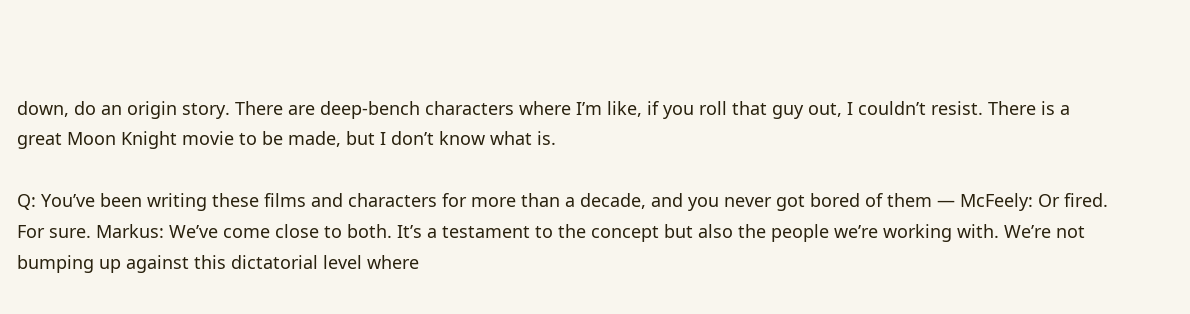down, do an origin story. There are deep-bench characters where I’m like, if you roll that guy out, I couldn’t resist. There is a great Moon Knight movie to be made, but I don’t know what is.

Q: You’ve been writing these films and characters for more than a decade, and you never got bored of them — McFeely: Or fired. For sure. Markus: We’ve come close to both. It’s a testament to the concept but also the people we’re working with. We’re not bumping up against this dictatorial level where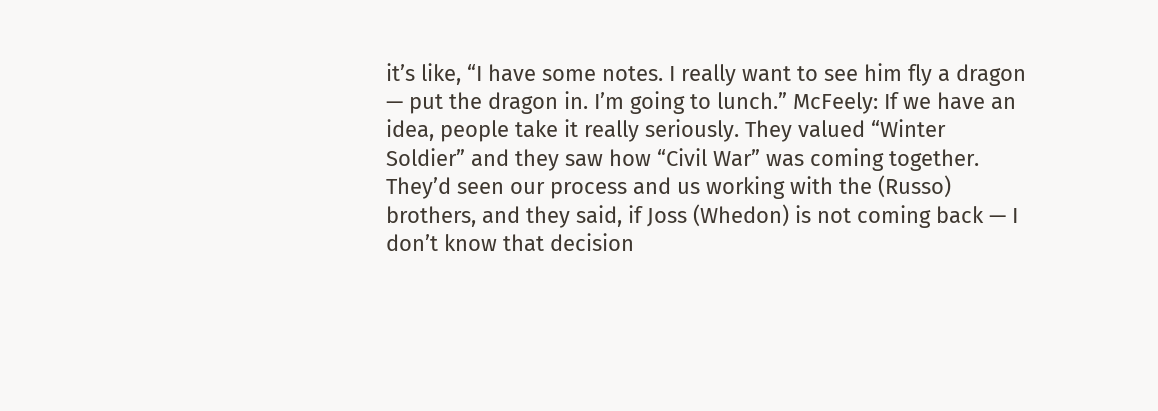it’s like, “I have some notes. I really want to see him fly a dragon — put the dragon in. I’m going to lunch.” McFeely: If we have an idea, people take it really seriously. They valued “Winter Soldier” and they saw how “Civil War” was coming together. They’d seen our process and us working with the (Russo) brothers, and they said, if Joss (Whedon) is not coming back — I don’t know that decision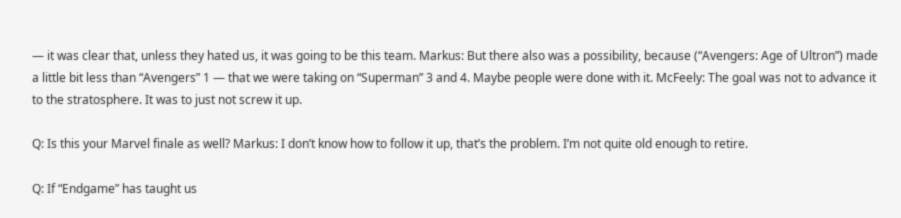— it was clear that, unless they hated us, it was going to be this team. Markus: But there also was a possibility, because (“Avengers: Age of Ultron”) made a little bit less than “Avengers” 1 — that we were taking on “Superman” 3 and 4. Maybe people were done with it. McFeely: The goal was not to advance it to the stratosphere. It was to just not screw it up.

Q: Is this your Marvel finale as well? Markus: I don’t know how to follow it up, that’s the problem. I’m not quite old enough to retire.

Q: If “Endgame” has taught us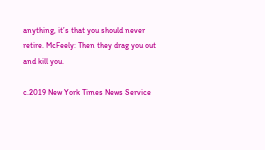anything, it’s that you should never retire. McFeely: Then they drag you out and kill you.

c.2019 New York Times News Service